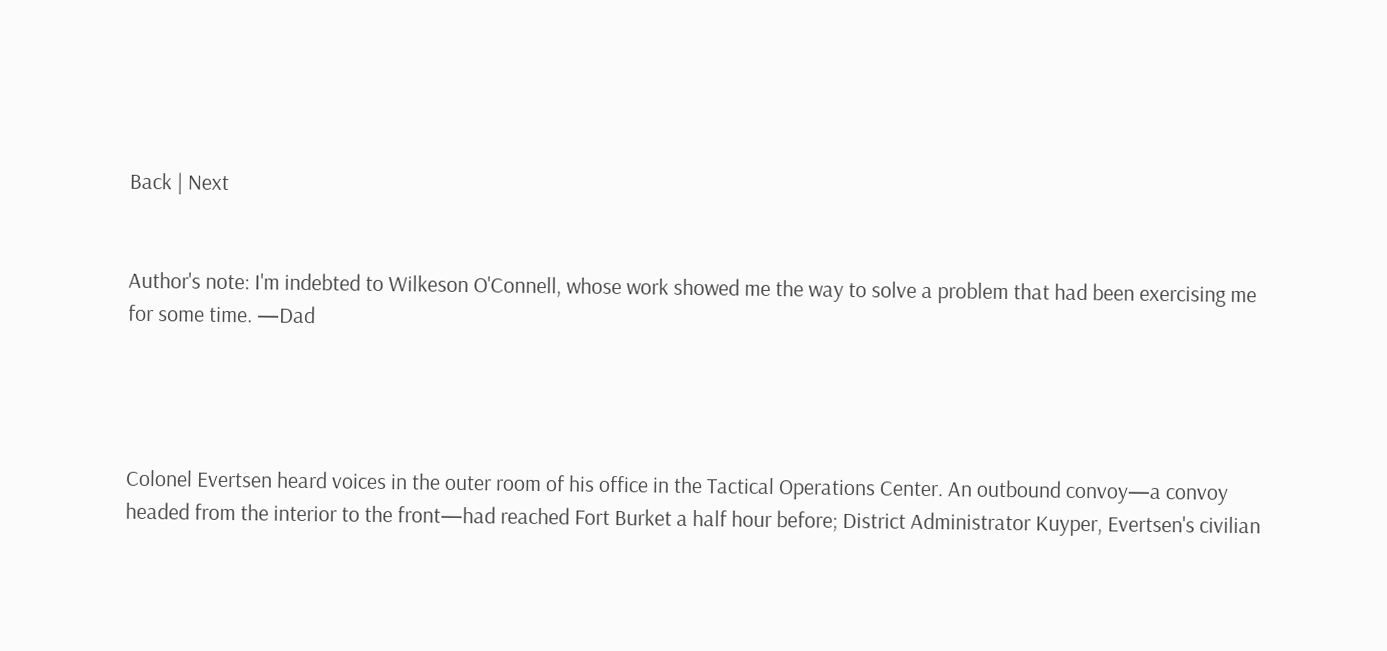Back | Next


Author's note: I'm indebted to Wilkeson O'Connell, whose work showed me the way to solve a problem that had been exercising me for some time. —Dad




Colonel Evertsen heard voices in the outer room of his office in the Tactical Operations Center. An outbound convoy—a convoy headed from the interior to the front—had reached Fort Burket a half hour before; District Administrator Kuyper, Evertsen's civilian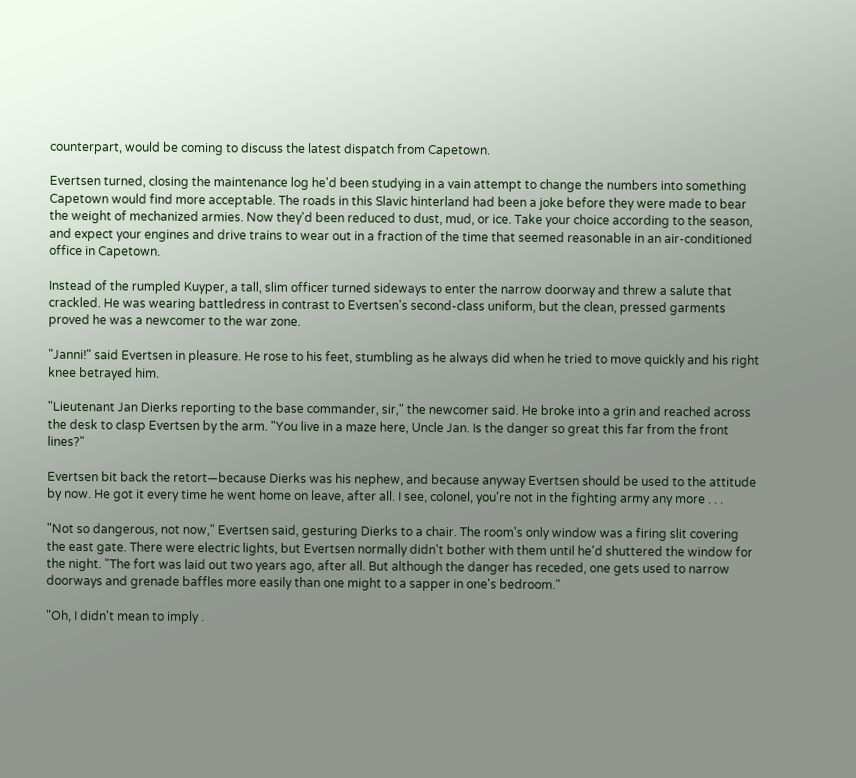counterpart, would be coming to discuss the latest dispatch from Capetown.

Evertsen turned, closing the maintenance log he'd been studying in a vain attempt to change the numbers into something Capetown would find more acceptable. The roads in this Slavic hinterland had been a joke before they were made to bear the weight of mechanized armies. Now they'd been reduced to dust, mud, or ice. Take your choice according to the season, and expect your engines and drive trains to wear out in a fraction of the time that seemed reasonable in an air-conditioned office in Capetown.

Instead of the rumpled Kuyper, a tall, slim officer turned sideways to enter the narrow doorway and threw a salute that crackled. He was wearing battledress in contrast to Evertsen's second-class uniform, but the clean, pressed garments proved he was a newcomer to the war zone.

"Janni!" said Evertsen in pleasure. He rose to his feet, stumbling as he always did when he tried to move quickly and his right knee betrayed him.

"Lieutenant Jan Dierks reporting to the base commander, sir," the newcomer said. He broke into a grin and reached across the desk to clasp Evertsen by the arm. "You live in a maze here, Uncle Jan. Is the danger so great this far from the front lines?"

Evertsen bit back the retort—because Dierks was his nephew, and because anyway Evertsen should be used to the attitude by now. He got it every time he went home on leave, after all. I see, colonel, you're not in the fighting army any more . . .

"Not so dangerous, not now," Evertsen said, gesturing Dierks to a chair. The room's only window was a firing slit covering the east gate. There were electric lights, but Evertsen normally didn't bother with them until he'd shuttered the window for the night. "The fort was laid out two years ago, after all. But although the danger has receded, one gets used to narrow doorways and grenade baffles more easily than one might to a sapper in one's bedroom."

"Oh, I didn't mean to imply .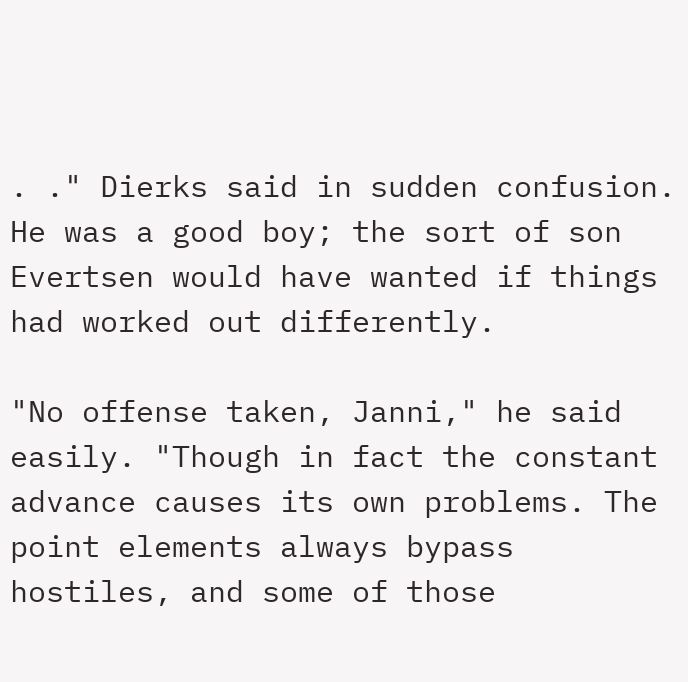. ." Dierks said in sudden confusion. He was a good boy; the sort of son Evertsen would have wanted if things had worked out differently.

"No offense taken, Janni," he said easily. "Though in fact the constant advance causes its own problems. The point elements always bypass hostiles, and some of those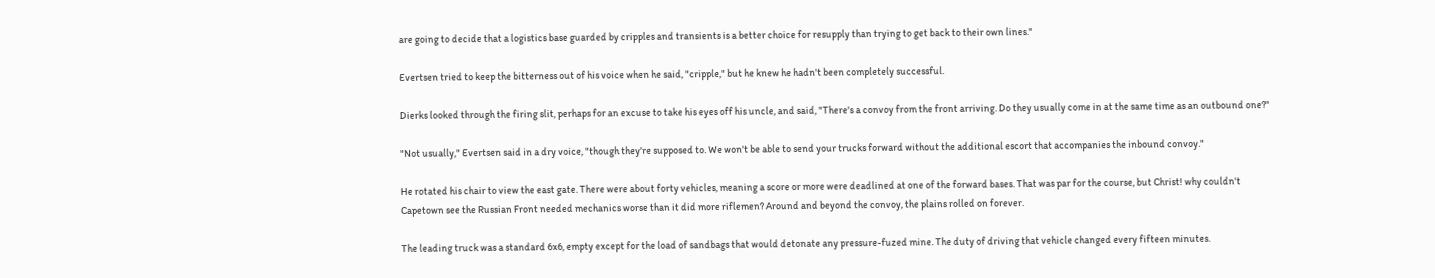are going to decide that a logistics base guarded by cripples and transients is a better choice for resupply than trying to get back to their own lines."

Evertsen tried to keep the bitterness out of his voice when he said, "cripple," but he knew he hadn't been completely successful.

Dierks looked through the firing slit, perhaps for an excuse to take his eyes off his uncle, and said, "There's a convoy from the front arriving. Do they usually come in at the same time as an outbound one?"

"Not usually," Evertsen said in a dry voice, "though they're supposed to. We won't be able to send your trucks forward without the additional escort that accompanies the inbound convoy."

He rotated his chair to view the east gate. There were about forty vehicles, meaning a score or more were deadlined at one of the forward bases. That was par for the course, but Christ! why couldn't Capetown see the Russian Front needed mechanics worse than it did more riflemen? Around and beyond the convoy, the plains rolled on forever.

The leading truck was a standard 6x6, empty except for the load of sandbags that would detonate any pressure-fuzed mine. The duty of driving that vehicle changed every fifteen minutes.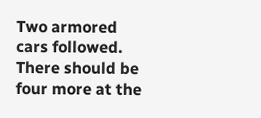Two armored cars followed. There should be four more at the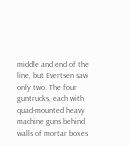middle and end of the line, but Evertsen saw only two. The four guntrucks, each with quad-mounted heavy machine guns behind walls of mortar boxes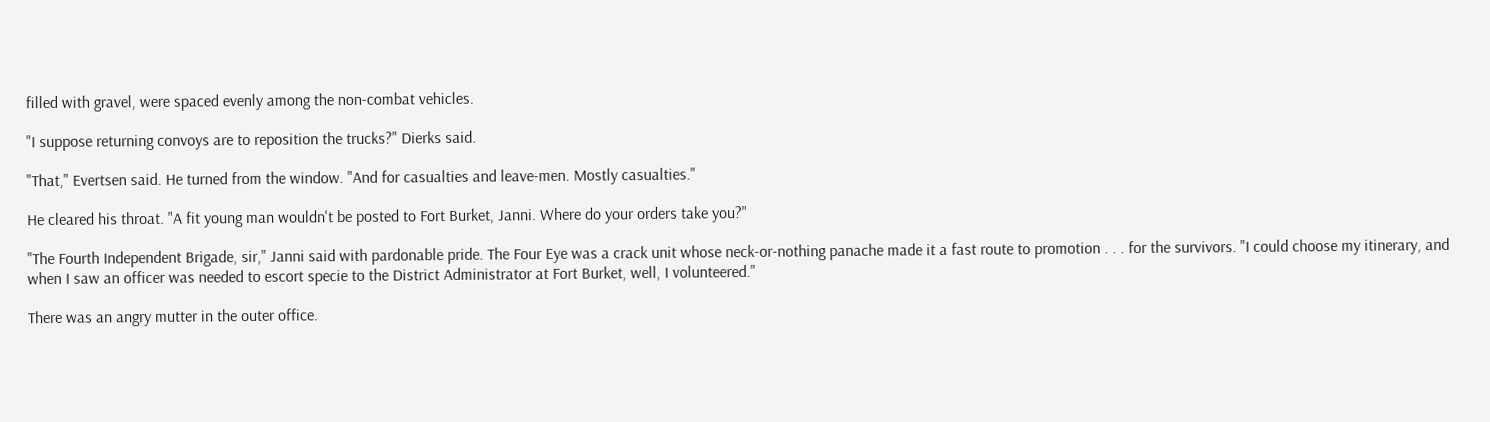filled with gravel, were spaced evenly among the non-combat vehicles.

"I suppose returning convoys are to reposition the trucks?" Dierks said.

"That," Evertsen said. He turned from the window. "And for casualties and leave-men. Mostly casualties."

He cleared his throat. "A fit young man wouldn't be posted to Fort Burket, Janni. Where do your orders take you?"

"The Fourth Independent Brigade, sir," Janni said with pardonable pride. The Four Eye was a crack unit whose neck-or-nothing panache made it a fast route to promotion . . . for the survivors. "I could choose my itinerary, and when I saw an officer was needed to escort specie to the District Administrator at Fort Burket, well, I volunteered."

There was an angry mutter in the outer office.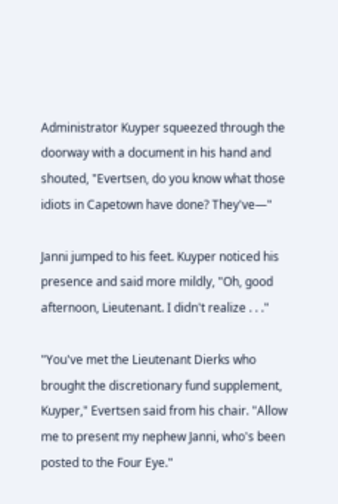Administrator Kuyper squeezed through the doorway with a document in his hand and shouted, "Evertsen, do you know what those idiots in Capetown have done? They've—"

Janni jumped to his feet. Kuyper noticed his presence and said more mildly, "Oh, good afternoon, Lieutenant. I didn't realize . . ."

"You've met the Lieutenant Dierks who brought the discretionary fund supplement, Kuyper," Evertsen said from his chair. "Allow me to present my nephew Janni, who's been posted to the Four Eye."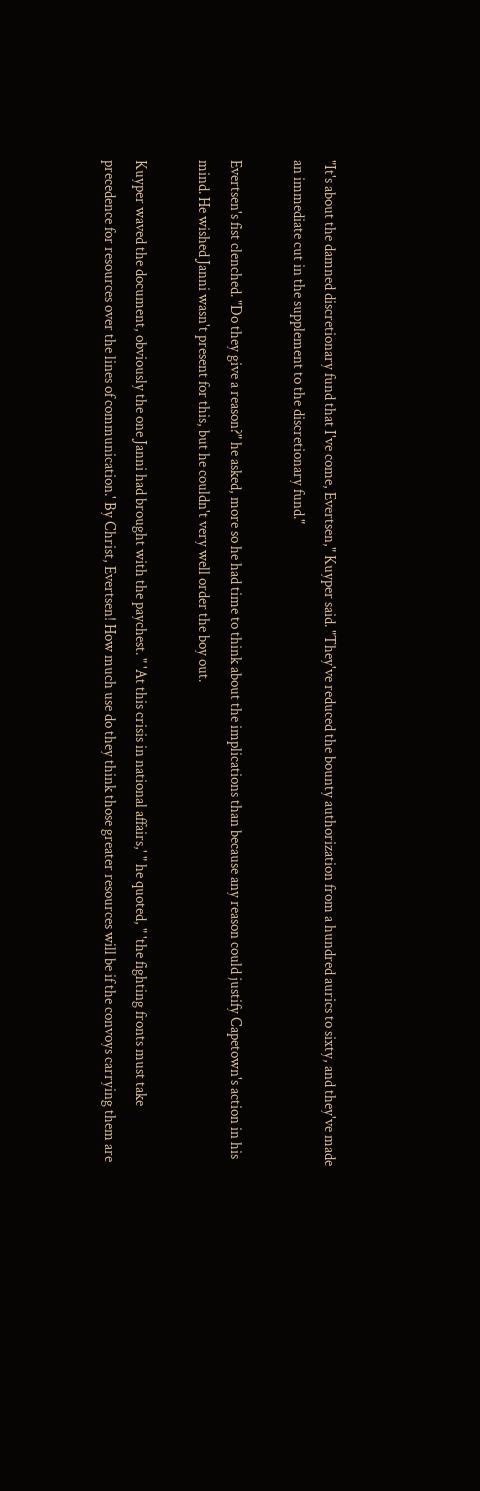"It's about the damned discretionary fund that I've come, Evertsen," Kuyper said. "They've reduced the bounty authorization from a hundred aurics to sixty, and they've made an immediate cut in the supplement to the discretionary fund."

Evertsen's fist clenched. "Do they give a reason?" he asked, more so he had time to think about the implications than because any reason could justify Capetown's action in his mind. He wished Janni wasn't present for this, but he couldn't very well order the boy out.

Kuyper waved the document, obviously the one Janni had brought with the paychest. " 'At this crisis in national affairs,' " he quoted, " 'the fighting fronts must take precedence for resources over the lines of communication.' By Christ, Evertsen! How much use do they think those greater resources will be if the convoys carrying them are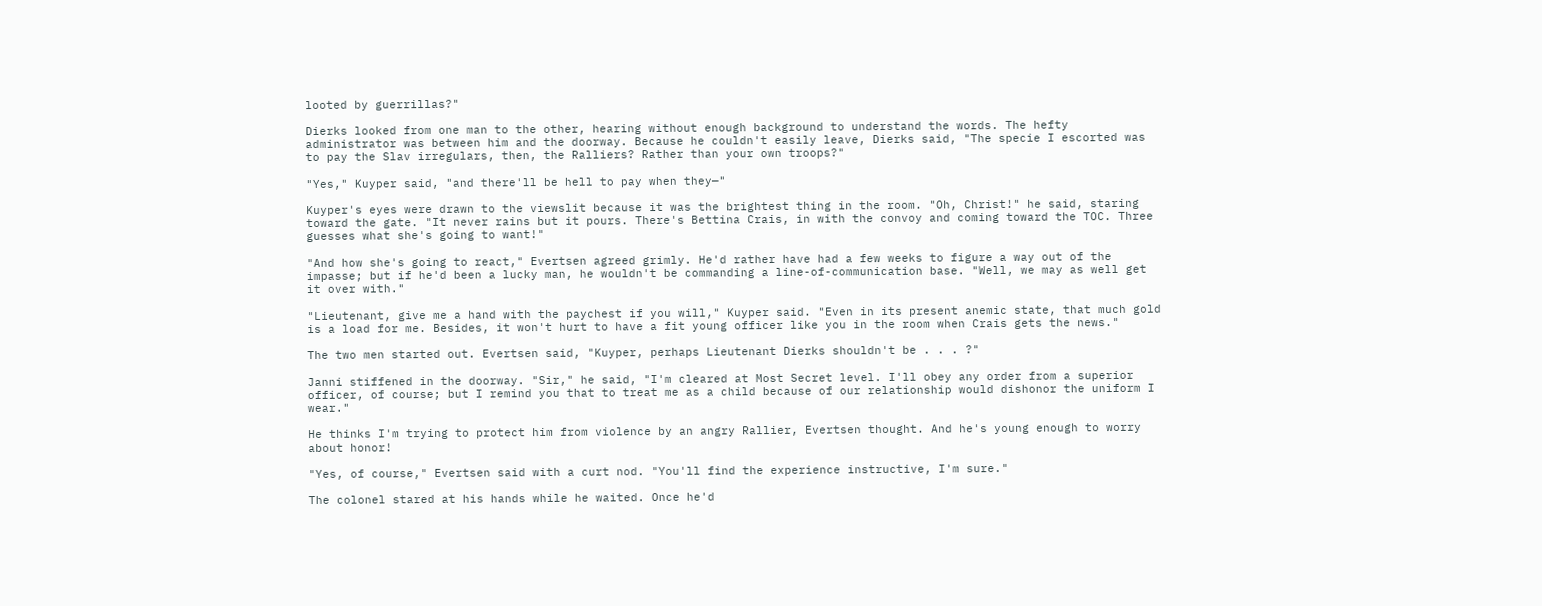looted by guerrillas?"

Dierks looked from one man to the other, hearing without enough background to understand the words. The hefty administrator was between him and the doorway. Because he couldn't easily leave, Dierks said, "The specie I escorted was to pay the Slav irregulars, then, the Ralliers? Rather than your own troops?"

"Yes," Kuyper said, "and there'll be hell to pay when they—"

Kuyper's eyes were drawn to the viewslit because it was the brightest thing in the room. "Oh, Christ!" he said, staring toward the gate. "It never rains but it pours. There's Bettina Crais, in with the convoy and coming toward the TOC. Three guesses what she's going to want!"

"And how she's going to react," Evertsen agreed grimly. He'd rather have had a few weeks to figure a way out of the impasse; but if he'd been a lucky man, he wouldn't be commanding a line-of-communication base. "Well, we may as well get it over with."

"Lieutenant, give me a hand with the paychest if you will," Kuyper said. "Even in its present anemic state, that much gold is a load for me. Besides, it won't hurt to have a fit young officer like you in the room when Crais gets the news."

The two men started out. Evertsen said, "Kuyper, perhaps Lieutenant Dierks shouldn't be . . . ?"

Janni stiffened in the doorway. "Sir," he said, "I'm cleared at Most Secret level. I'll obey any order from a superior officer, of course; but I remind you that to treat me as a child because of our relationship would dishonor the uniform I wear."

He thinks I'm trying to protect him from violence by an angry Rallier, Evertsen thought. And he's young enough to worry about honor!

"Yes, of course," Evertsen said with a curt nod. "You'll find the experience instructive, I'm sure."

The colonel stared at his hands while he waited. Once he'd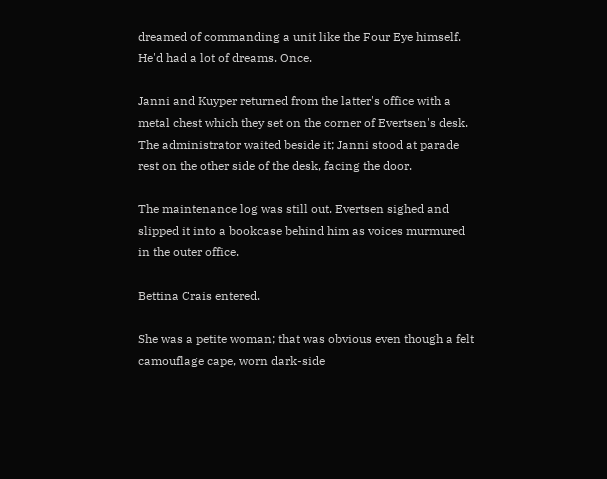dreamed of commanding a unit like the Four Eye himself. He'd had a lot of dreams. Once.

Janni and Kuyper returned from the latter's office with a metal chest which they set on the corner of Evertsen's desk. The administrator waited beside it; Janni stood at parade rest on the other side of the desk, facing the door.

The maintenance log was still out. Evertsen sighed and slipped it into a bookcase behind him as voices murmured in the outer office.

Bettina Crais entered.

She was a petite woman; that was obvious even though a felt camouflage cape, worn dark-side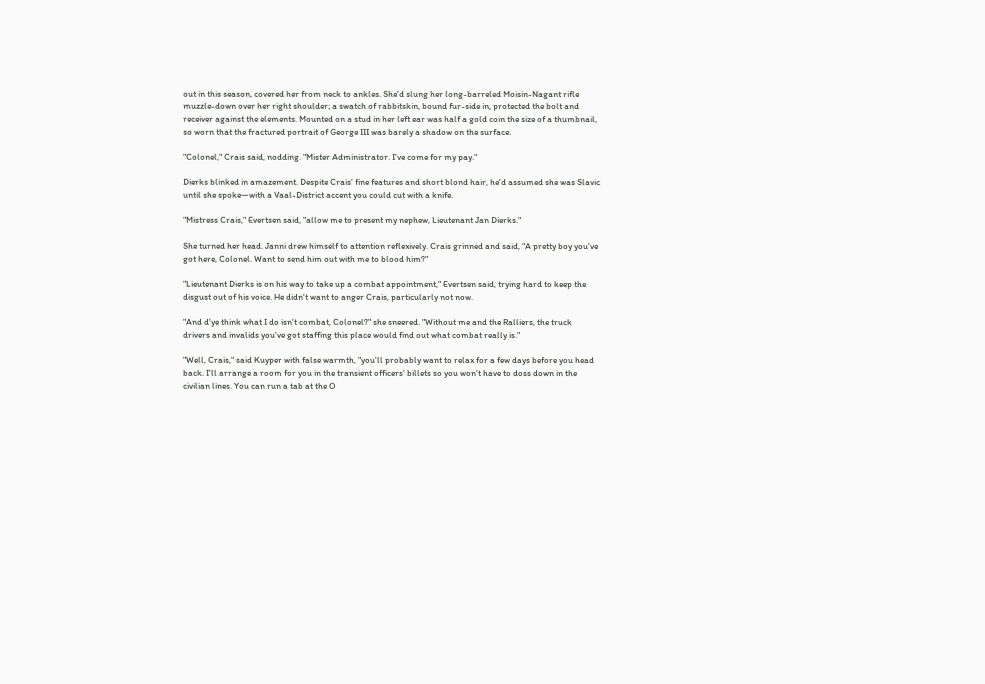out in this season, covered her from neck to ankles. She'd slung her long-barreled Moisin-Nagant rifle muzzle-down over her right shoulder; a swatch of rabbitskin, bound fur-side in, protected the bolt and receiver against the elements. Mounted on a stud in her left ear was half a gold coin the size of a thumbnail, so worn that the fractured portrait of George III was barely a shadow on the surface.

"Colonel," Crais said, nodding. "Mister Administrator. I've come for my pay."

Dierks blinked in amazement. Despite Crais' fine features and short blond hair, he'd assumed she was Slavic until she spoke—with a Vaal-District accent you could cut with a knife.

"Mistress Crais," Evertsen said, "allow me to present my nephew, Lieutenant Jan Dierks."

She turned her head. Janni drew himself to attention reflexively. Crais grinned and said, "A pretty boy you've got here, Colonel. Want to send him out with me to blood him?"

"Lieutenant Dierks is on his way to take up a combat appointment," Evertsen said, trying hard to keep the disgust out of his voice. He didn't want to anger Crais, particularly not now.

"And d'ye think what I do isn't combat, Colonel?" she sneered. "Without me and the Ralliers, the truck drivers and invalids you've got staffing this place would find out what combat really is."

"Well, Crais," said Kuyper with false warmth, "you'll probably want to relax for a few days before you head back. I'll arrange a room for you in the transient officers' billets so you won't have to doss down in the civilian lines. You can run a tab at the O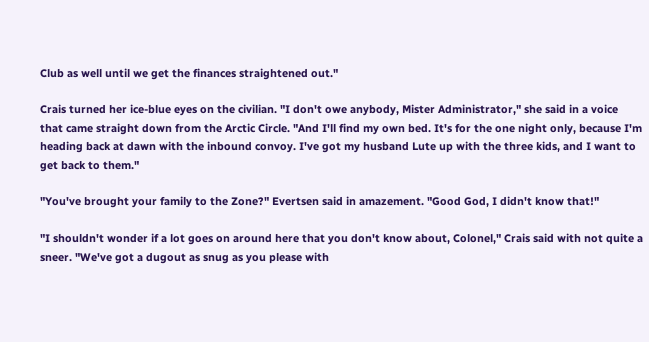Club as well until we get the finances straightened out."

Crais turned her ice-blue eyes on the civilian. "I don't owe anybody, Mister Administrator," she said in a voice that came straight down from the Arctic Circle. "And I'll find my own bed. It's for the one night only, because I'm heading back at dawn with the inbound convoy. I've got my husband Lute up with the three kids, and I want to get back to them."

"You've brought your family to the Zone?" Evertsen said in amazement. "Good God, I didn't know that!"

"I shouldn't wonder if a lot goes on around here that you don't know about, Colonel," Crais said with not quite a sneer. "We've got a dugout as snug as you please with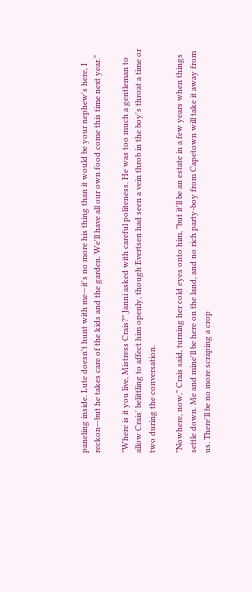paneling inside. Lute doesn't hunt with me—it's no more his thing than it would be your nephew's here, I reckon—but he takes care of the kids and the garden. We'll have all our own food come this time next year."

"Where is it you live, Mistress Crais?" Janni asked with careful politeness. He was too much a gentleman to allow Crais' belittling to affect him openly, though Evertsen had seen a vein throb in the boy's throat a time or two during the conversation.

"Nowhere, now," Crais said, turning her cold eyes onto him, "but it'll be an estate in a few years when things settle down. Me and mine'll be here on the land, and no rich party-boy from Capetown will take it away from us. There'll be no more scraping a crop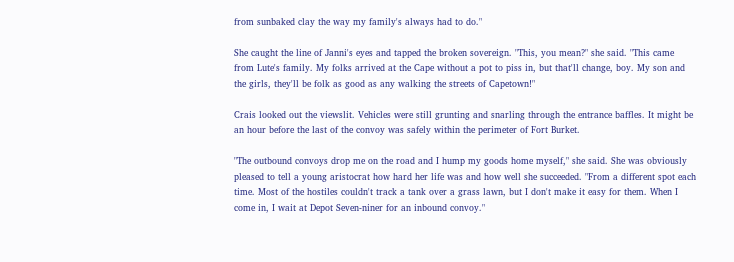from sunbaked clay the way my family's always had to do."

She caught the line of Janni's eyes and tapped the broken sovereign. "This, you mean?" she said. "This came from Lute's family. My folks arrived at the Cape without a pot to piss in, but that'll change, boy. My son and the girls, they'll be folk as good as any walking the streets of Capetown!"

Crais looked out the viewslit. Vehicles were still grunting and snarling through the entrance baffles. It might be an hour before the last of the convoy was safely within the perimeter of Fort Burket.

"The outbound convoys drop me on the road and I hump my goods home myself," she said. She was obviously pleased to tell a young aristocrat how hard her life was and how well she succeeded. "From a different spot each time. Most of the hostiles couldn't track a tank over a grass lawn, but I don't make it easy for them. When I come in, I wait at Depot Seven-niner for an inbound convoy."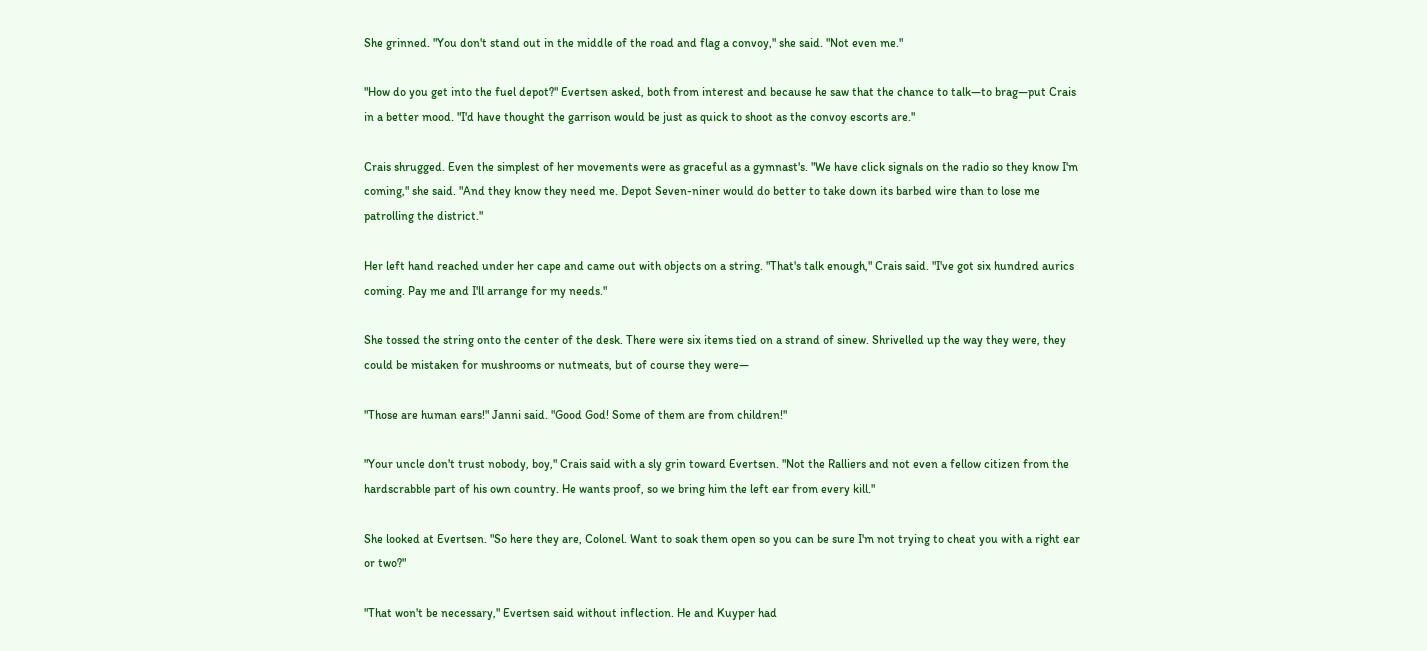She grinned. "You don't stand out in the middle of the road and flag a convoy," she said. "Not even me."

"How do you get into the fuel depot?" Evertsen asked, both from interest and because he saw that the chance to talk—to brag—put Crais in a better mood. "I'd have thought the garrison would be just as quick to shoot as the convoy escorts are."

Crais shrugged. Even the simplest of her movements were as graceful as a gymnast's. "We have click signals on the radio so they know I'm coming," she said. "And they know they need me. Depot Seven-niner would do better to take down its barbed wire than to lose me patrolling the district."

Her left hand reached under her cape and came out with objects on a string. "That's talk enough," Crais said. "I've got six hundred aurics coming. Pay me and I'll arrange for my needs."

She tossed the string onto the center of the desk. There were six items tied on a strand of sinew. Shrivelled up the way they were, they could be mistaken for mushrooms or nutmeats, but of course they were—

"Those are human ears!" Janni said. "Good God! Some of them are from children!"

"Your uncle don't trust nobody, boy," Crais said with a sly grin toward Evertsen. "Not the Ralliers and not even a fellow citizen from the hardscrabble part of his own country. He wants proof, so we bring him the left ear from every kill."

She looked at Evertsen. "So here they are, Colonel. Want to soak them open so you can be sure I'm not trying to cheat you with a right ear or two?"

"That won't be necessary," Evertsen said without inflection. He and Kuyper had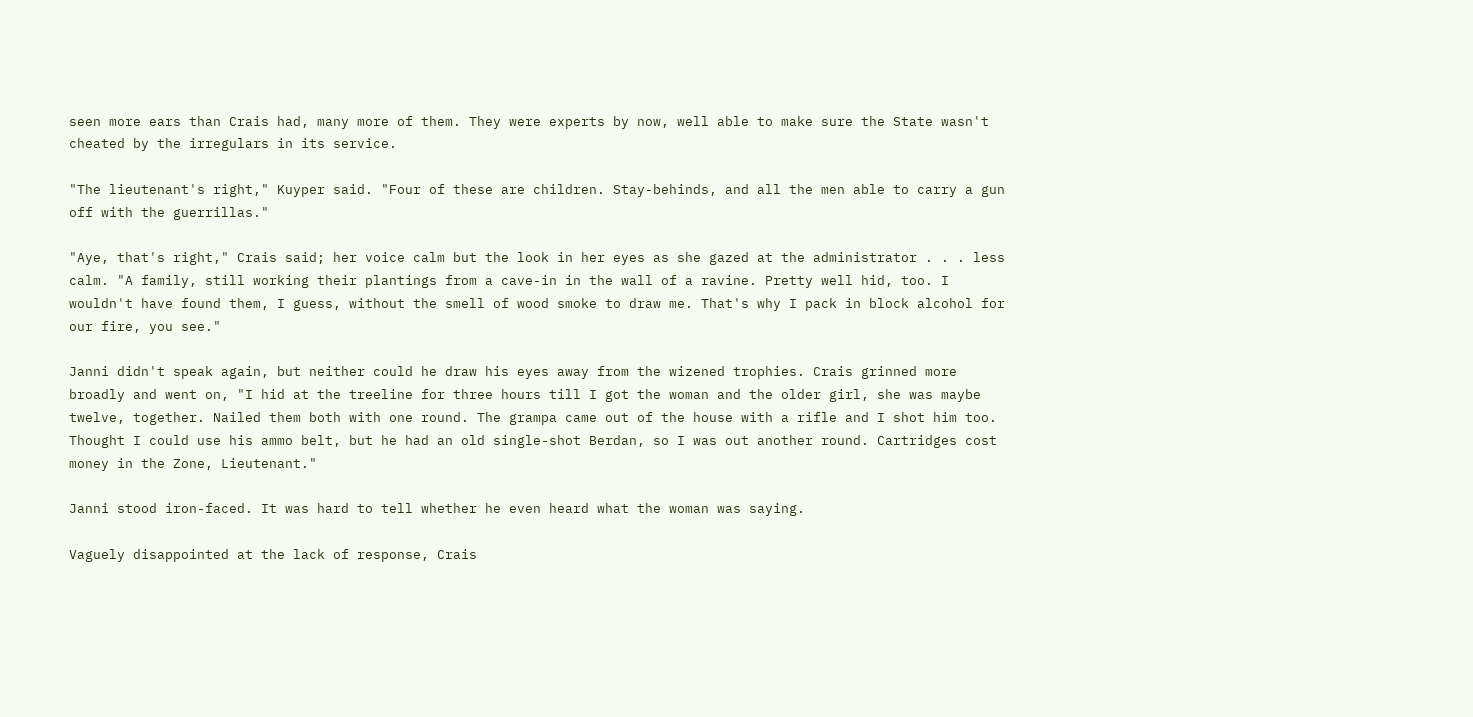seen more ears than Crais had, many more of them. They were experts by now, well able to make sure the State wasn't cheated by the irregulars in its service.

"The lieutenant's right," Kuyper said. "Four of these are children. Stay-behinds, and all the men able to carry a gun off with the guerrillas."

"Aye, that's right," Crais said; her voice calm but the look in her eyes as she gazed at the administrator . . . less calm. "A family, still working their plantings from a cave-in in the wall of a ravine. Pretty well hid, too. I wouldn't have found them, I guess, without the smell of wood smoke to draw me. That's why I pack in block alcohol for our fire, you see."

Janni didn't speak again, but neither could he draw his eyes away from the wizened trophies. Crais grinned more broadly and went on, "I hid at the treeline for three hours till I got the woman and the older girl, she was maybe twelve, together. Nailed them both with one round. The grampa came out of the house with a rifle and I shot him too. Thought I could use his ammo belt, but he had an old single-shot Berdan, so I was out another round. Cartridges cost money in the Zone, Lieutenant."

Janni stood iron-faced. It was hard to tell whether he even heard what the woman was saying.

Vaguely disappointed at the lack of response, Crais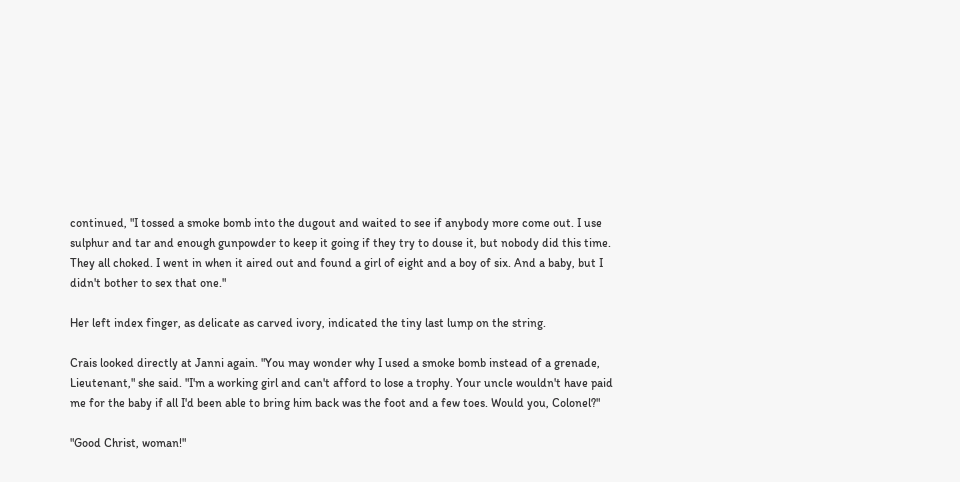continued, "I tossed a smoke bomb into the dugout and waited to see if anybody more come out. I use sulphur and tar and enough gunpowder to keep it going if they try to douse it, but nobody did this time. They all choked. I went in when it aired out and found a girl of eight and a boy of six. And a baby, but I didn't bother to sex that one."

Her left index finger, as delicate as carved ivory, indicated the tiny last lump on the string.

Crais looked directly at Janni again. "You may wonder why I used a smoke bomb instead of a grenade, Lieutenant," she said. "I'm a working girl and can't afford to lose a trophy. Your uncle wouldn't have paid me for the baby if all I'd been able to bring him back was the foot and a few toes. Would you, Colonel?"

"Good Christ, woman!"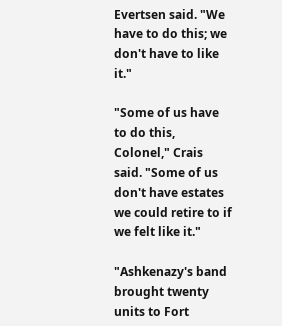Evertsen said. "We have to do this; we don't have to like it."

"Some of us have to do this, Colonel," Crais said. "Some of us don't have estates we could retire to if we felt like it."

"Ashkenazy's band brought twenty units to Fort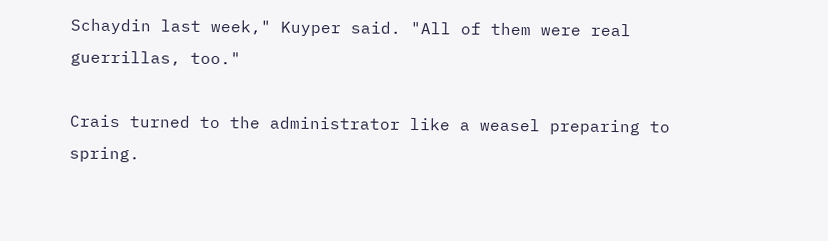Schaydin last week," Kuyper said. "All of them were real guerrillas, too."

Crais turned to the administrator like a weasel preparing to spring.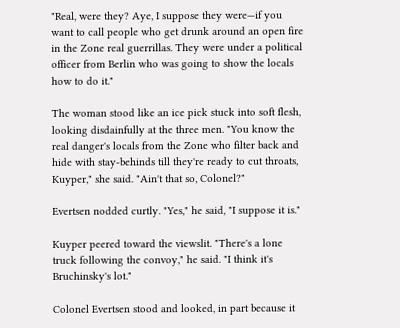"Real, were they? Aye, I suppose they were—if you want to call people who get drunk around an open fire in the Zone real guerrillas. They were under a political officer from Berlin who was going to show the locals how to do it."

The woman stood like an ice pick stuck into soft flesh, looking disdainfully at the three men. "You know the real danger's locals from the Zone who filter back and hide with stay-behinds till they're ready to cut throats, Kuyper," she said. "Ain't that so, Colonel?"

Evertsen nodded curtly. "Yes," he said, "I suppose it is."

Kuyper peered toward the viewslit. "There's a lone truck following the convoy," he said. "I think it's Bruchinsky's lot."

Colonel Evertsen stood and looked, in part because it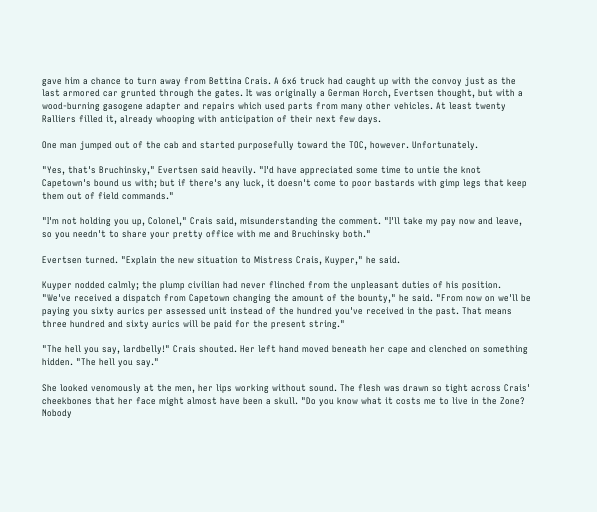gave him a chance to turn away from Bettina Crais. A 6x6 truck had caught up with the convoy just as the last armored car grunted through the gates. It was originally a German Horch, Evertsen thought, but with a wood-burning gasogene adapter and repairs which used parts from many other vehicles. At least twenty Ralliers filled it, already whooping with anticipation of their next few days.

One man jumped out of the cab and started purposefully toward the TOC, however. Unfortunately.

"Yes, that's Bruchinsky," Evertsen said heavily. "I'd have appreciated some time to untie the knot Capetown's bound us with; but if there's any luck, it doesn't come to poor bastards with gimp legs that keep them out of field commands."

"I'm not holding you up, Colonel," Crais said, misunderstanding the comment. "I'll take my pay now and leave, so you needn't to share your pretty office with me and Bruchinsky both."

Evertsen turned. "Explain the new situation to Mistress Crais, Kuyper," he said.

Kuyper nodded calmly; the plump civilian had never flinched from the unpleasant duties of his position. "We've received a dispatch from Capetown changing the amount of the bounty," he said. "From now on we'll be paying you sixty aurics per assessed unit instead of the hundred you've received in the past. That means three hundred and sixty aurics will be paid for the present string."

"The hell you say, lardbelly!" Crais shouted. Her left hand moved beneath her cape and clenched on something hidden. "The hell you say."

She looked venomously at the men, her lips working without sound. The flesh was drawn so tight across Crais' cheekbones that her face might almost have been a skull. "Do you know what it costs me to live in the Zone? Nobody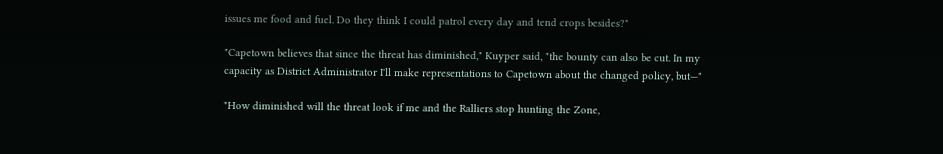issues me food and fuel. Do they think I could patrol every day and tend crops besides?"

"Capetown believes that since the threat has diminished," Kuyper said, "the bounty can also be cut. In my capacity as District Administrator I'll make representations to Capetown about the changed policy, but—"

"How diminished will the threat look if me and the Ralliers stop hunting the Zone,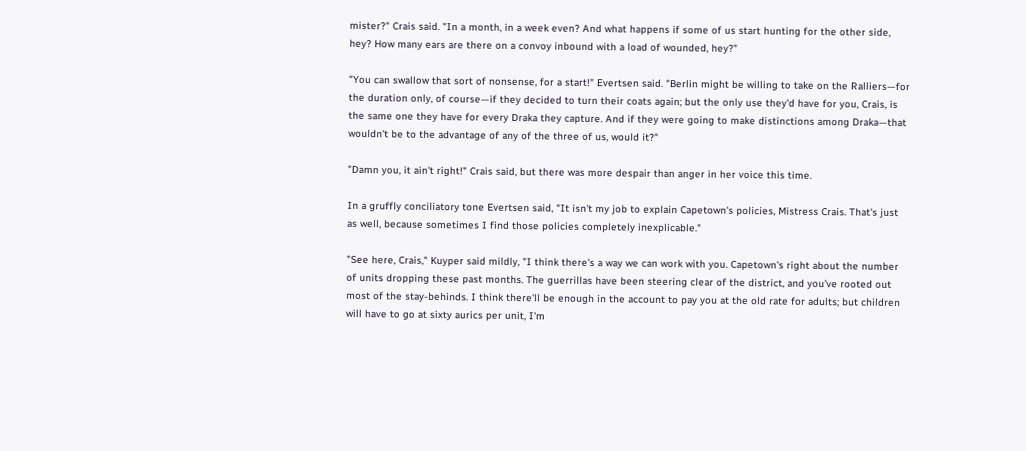mister?" Crais said. "In a month, in a week even? And what happens if some of us start hunting for the other side, hey? How many ears are there on a convoy inbound with a load of wounded, hey?"

"You can swallow that sort of nonsense, for a start!" Evertsen said. "Berlin might be willing to take on the Ralliers—for the duration only, of course—if they decided to turn their coats again; but the only use they'd have for you, Crais, is the same one they have for every Draka they capture. And if they were going to make distinctions among Draka—that wouldn't be to the advantage of any of the three of us, would it?"

"Damn you, it ain't right!" Crais said, but there was more despair than anger in her voice this time.

In a gruffly conciliatory tone Evertsen said, "It isn't my job to explain Capetown's policies, Mistress Crais. That's just as well, because sometimes I find those policies completely inexplicable."

"See here, Crais," Kuyper said mildly, "I think there's a way we can work with you. Capetown's right about the number of units dropping these past months. The guerrillas have been steering clear of the district, and you've rooted out most of the stay-behinds. I think there'll be enough in the account to pay you at the old rate for adults; but children will have to go at sixty aurics per unit, I'm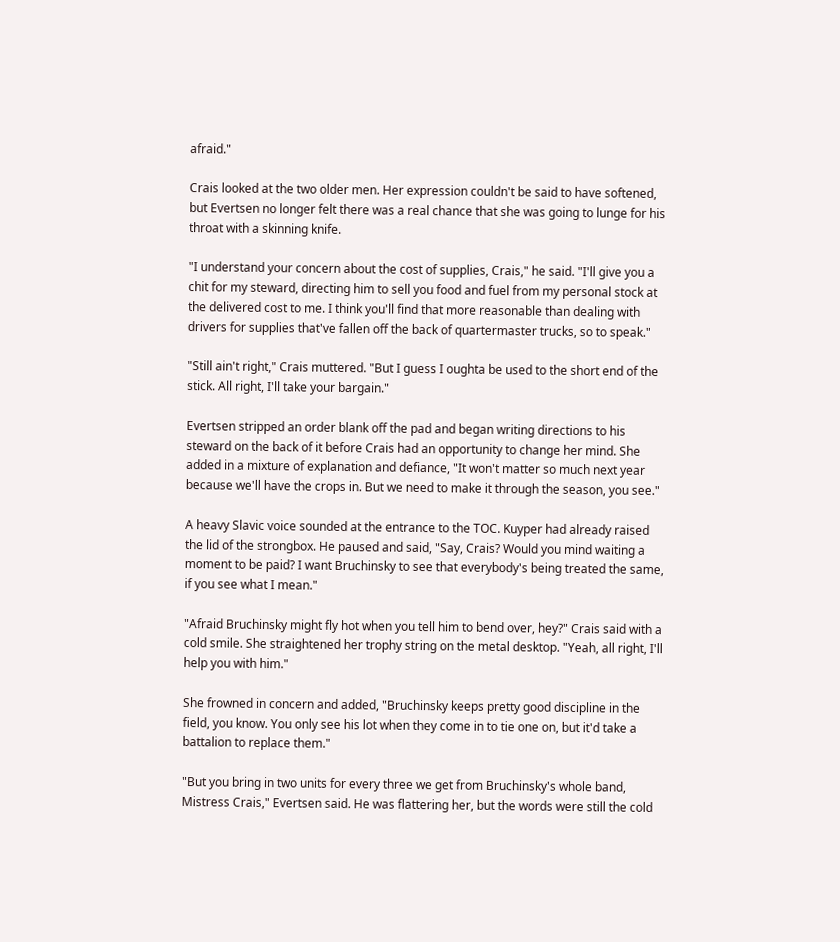afraid."

Crais looked at the two older men. Her expression couldn't be said to have softened, but Evertsen no longer felt there was a real chance that she was going to lunge for his throat with a skinning knife.

"I understand your concern about the cost of supplies, Crais," he said. "I'll give you a chit for my steward, directing him to sell you food and fuel from my personal stock at the delivered cost to me. I think you'll find that more reasonable than dealing with drivers for supplies that've fallen off the back of quartermaster trucks, so to speak."

"Still ain't right," Crais muttered. "But I guess I oughta be used to the short end of the stick. All right, I'll take your bargain."

Evertsen stripped an order blank off the pad and began writing directions to his steward on the back of it before Crais had an opportunity to change her mind. She added in a mixture of explanation and defiance, "It won't matter so much next year because we'll have the crops in. But we need to make it through the season, you see."

A heavy Slavic voice sounded at the entrance to the TOC. Kuyper had already raised the lid of the strongbox. He paused and said, "Say, Crais? Would you mind waiting a moment to be paid? I want Bruchinsky to see that everybody's being treated the same, if you see what I mean."

"Afraid Bruchinsky might fly hot when you tell him to bend over, hey?" Crais said with a cold smile. She straightened her trophy string on the metal desktop. "Yeah, all right, I'll help you with him."

She frowned in concern and added, "Bruchinsky keeps pretty good discipline in the field, you know. You only see his lot when they come in to tie one on, but it'd take a battalion to replace them."

"But you bring in two units for every three we get from Bruchinsky's whole band, Mistress Crais," Evertsen said. He was flattering her, but the words were still the cold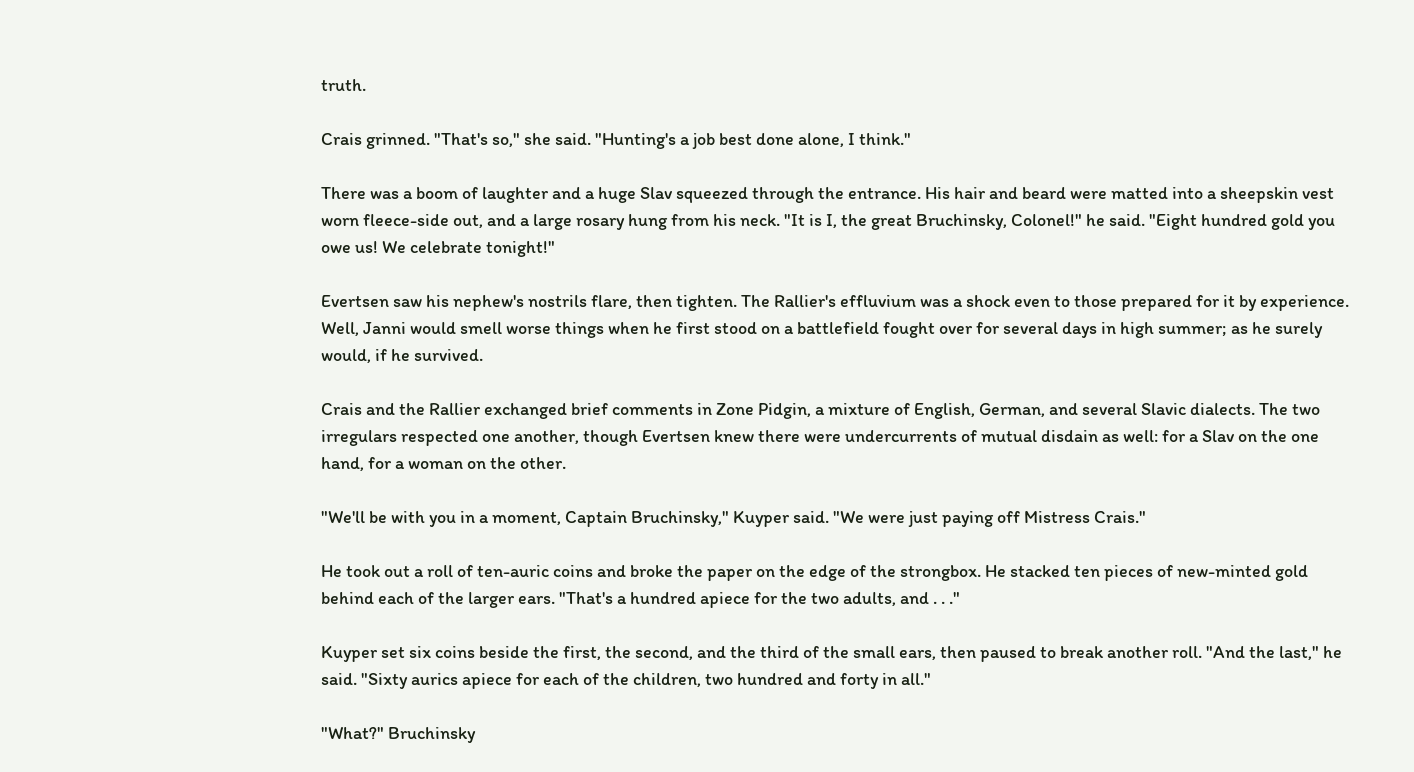truth.

Crais grinned. "That's so," she said. "Hunting's a job best done alone, I think."

There was a boom of laughter and a huge Slav squeezed through the entrance. His hair and beard were matted into a sheepskin vest worn fleece-side out, and a large rosary hung from his neck. "It is I, the great Bruchinsky, Colonel!" he said. "Eight hundred gold you owe us! We celebrate tonight!"

Evertsen saw his nephew's nostrils flare, then tighten. The Rallier's effluvium was a shock even to those prepared for it by experience. Well, Janni would smell worse things when he first stood on a battlefield fought over for several days in high summer; as he surely would, if he survived.

Crais and the Rallier exchanged brief comments in Zone Pidgin, a mixture of English, German, and several Slavic dialects. The two irregulars respected one another, though Evertsen knew there were undercurrents of mutual disdain as well: for a Slav on the one hand, for a woman on the other.

"We'll be with you in a moment, Captain Bruchinsky," Kuyper said. "We were just paying off Mistress Crais."

He took out a roll of ten-auric coins and broke the paper on the edge of the strongbox. He stacked ten pieces of new-minted gold behind each of the larger ears. "That's a hundred apiece for the two adults, and . . ."

Kuyper set six coins beside the first, the second, and the third of the small ears, then paused to break another roll. "And the last," he said. "Sixty aurics apiece for each of the children, two hundred and forty in all."

"What?" Bruchinsky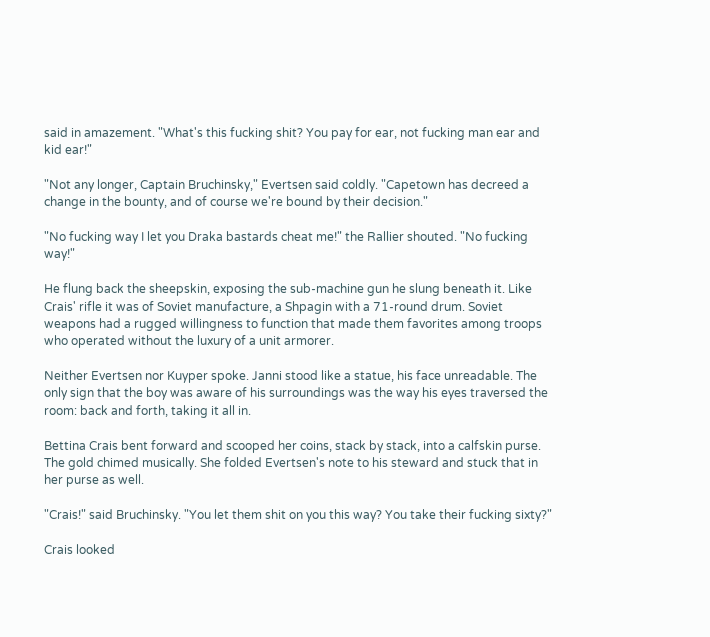said in amazement. "What's this fucking shit? You pay for ear, not fucking man ear and kid ear!"

"Not any longer, Captain Bruchinsky," Evertsen said coldly. "Capetown has decreed a change in the bounty, and of course we're bound by their decision."

"No fucking way I let you Draka bastards cheat me!" the Rallier shouted. "No fucking way!"

He flung back the sheepskin, exposing the sub-machine gun he slung beneath it. Like Crais' rifle it was of Soviet manufacture, a Shpagin with a 71-round drum. Soviet weapons had a rugged willingness to function that made them favorites among troops who operated without the luxury of a unit armorer.

Neither Evertsen nor Kuyper spoke. Janni stood like a statue, his face unreadable. The only sign that the boy was aware of his surroundings was the way his eyes traversed the room: back and forth, taking it all in.

Bettina Crais bent forward and scooped her coins, stack by stack, into a calfskin purse. The gold chimed musically. She folded Evertsen's note to his steward and stuck that in her purse as well.

"Crais!" said Bruchinsky. "You let them shit on you this way? You take their fucking sixty?"

Crais looked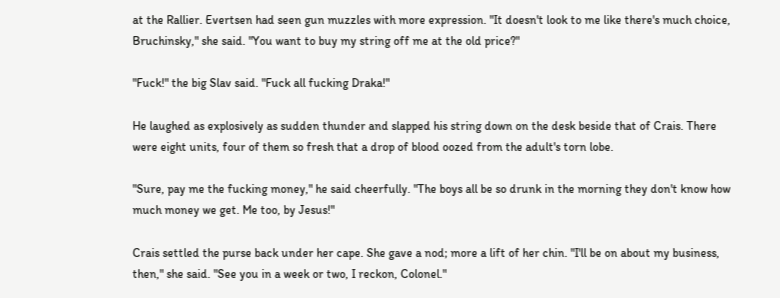at the Rallier. Evertsen had seen gun muzzles with more expression. "It doesn't look to me like there's much choice, Bruchinsky," she said. "You want to buy my string off me at the old price?"

"Fuck!" the big Slav said. "Fuck all fucking Draka!"

He laughed as explosively as sudden thunder and slapped his string down on the desk beside that of Crais. There were eight units, four of them so fresh that a drop of blood oozed from the adult's torn lobe.

"Sure, pay me the fucking money," he said cheerfully. "The boys all be so drunk in the morning they don't know how much money we get. Me too, by Jesus!"

Crais settled the purse back under her cape. She gave a nod; more a lift of her chin. "I'll be on about my business, then," she said. "See you in a week or two, I reckon, Colonel."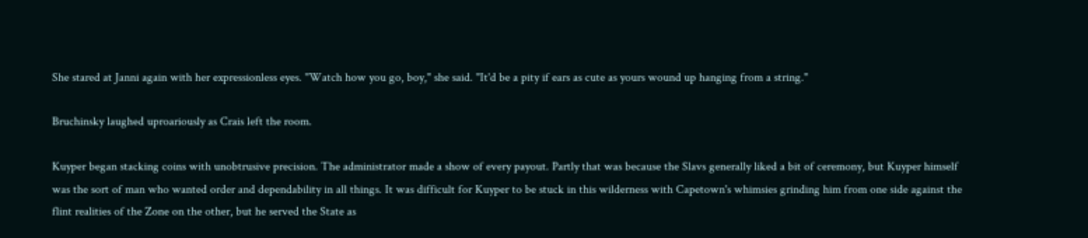She stared at Janni again with her expressionless eyes. "Watch how you go, boy," she said. "It'd be a pity if ears as cute as yours wound up hanging from a string."

Bruchinsky laughed uproariously as Crais left the room.

Kuyper began stacking coins with unobtrusive precision. The administrator made a show of every payout. Partly that was because the Slavs generally liked a bit of ceremony, but Kuyper himself was the sort of man who wanted order and dependability in all things. It was difficult for Kuyper to be stuck in this wilderness with Capetown's whimsies grinding him from one side against the flint realities of the Zone on the other, but he served the State as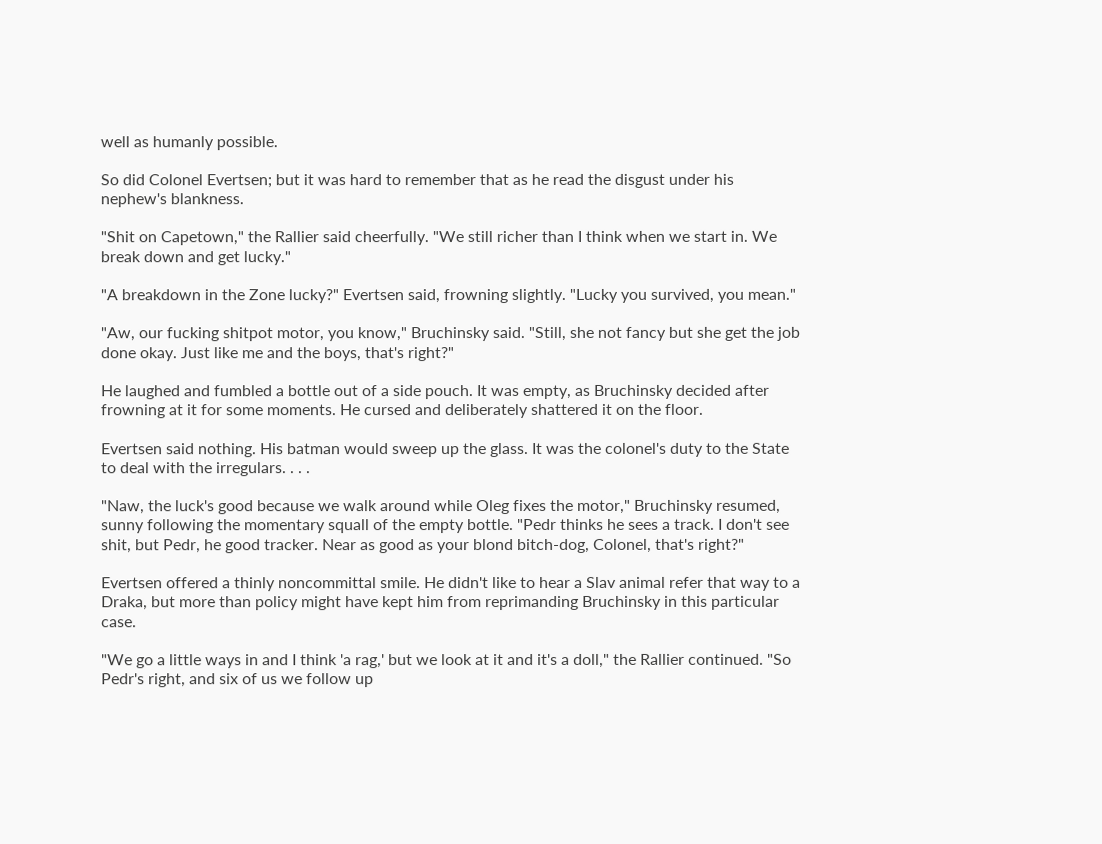well as humanly possible.

So did Colonel Evertsen; but it was hard to remember that as he read the disgust under his nephew's blankness.

"Shit on Capetown," the Rallier said cheerfully. "We still richer than I think when we start in. We break down and get lucky."

"A breakdown in the Zone lucky?" Evertsen said, frowning slightly. "Lucky you survived, you mean."

"Aw, our fucking shitpot motor, you know," Bruchinsky said. "Still, she not fancy but she get the job done okay. Just like me and the boys, that's right?"

He laughed and fumbled a bottle out of a side pouch. It was empty, as Bruchinsky decided after frowning at it for some moments. He cursed and deliberately shattered it on the floor.

Evertsen said nothing. His batman would sweep up the glass. It was the colonel's duty to the State to deal with the irregulars. . . .

"Naw, the luck's good because we walk around while Oleg fixes the motor," Bruchinsky resumed, sunny following the momentary squall of the empty bottle. "Pedr thinks he sees a track. I don't see shit, but Pedr, he good tracker. Near as good as your blond bitch-dog, Colonel, that's right?"

Evertsen offered a thinly noncommittal smile. He didn't like to hear a Slav animal refer that way to a Draka, but more than policy might have kept him from reprimanding Bruchinsky in this particular case.

"We go a little ways in and I think 'a rag,' but we look at it and it's a doll," the Rallier continued. "So Pedr's right, and six of us we follow up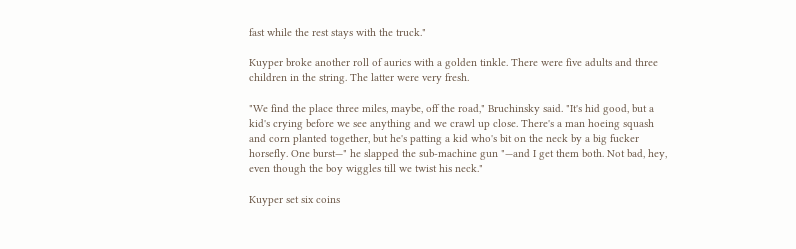fast while the rest stays with the truck."

Kuyper broke another roll of aurics with a golden tinkle. There were five adults and three children in the string. The latter were very fresh.

"We find the place three miles, maybe, off the road," Bruchinsky said. "It's hid good, but a kid's crying before we see anything and we crawl up close. There's a man hoeing squash and corn planted together, but he's patting a kid who's bit on the neck by a big fucker horsefly. One burst—" he slapped the sub-machine gun "—and I get them both. Not bad, hey, even though the boy wiggles till we twist his neck."

Kuyper set six coins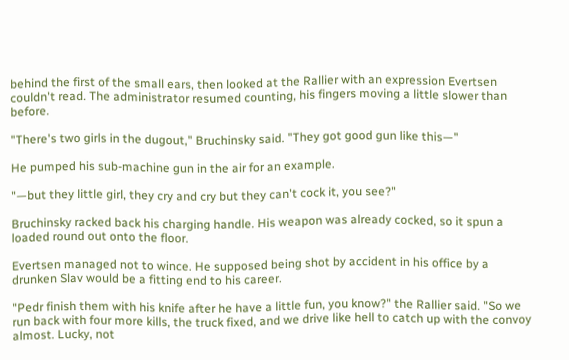behind the first of the small ears, then looked at the Rallier with an expression Evertsen couldn't read. The administrator resumed counting, his fingers moving a little slower than before.

"There's two girls in the dugout," Bruchinsky said. "They got good gun like this—"

He pumped his sub-machine gun in the air for an example.

"—but they little girl, they cry and cry but they can't cock it, you see?"

Bruchinsky racked back his charging handle. His weapon was already cocked, so it spun a loaded round out onto the floor.

Evertsen managed not to wince. He supposed being shot by accident in his office by a drunken Slav would be a fitting end to his career.

"Pedr finish them with his knife after he have a little fun, you know?" the Rallier said. "So we run back with four more kills, the truck fixed, and we drive like hell to catch up with the convoy almost. Lucky, not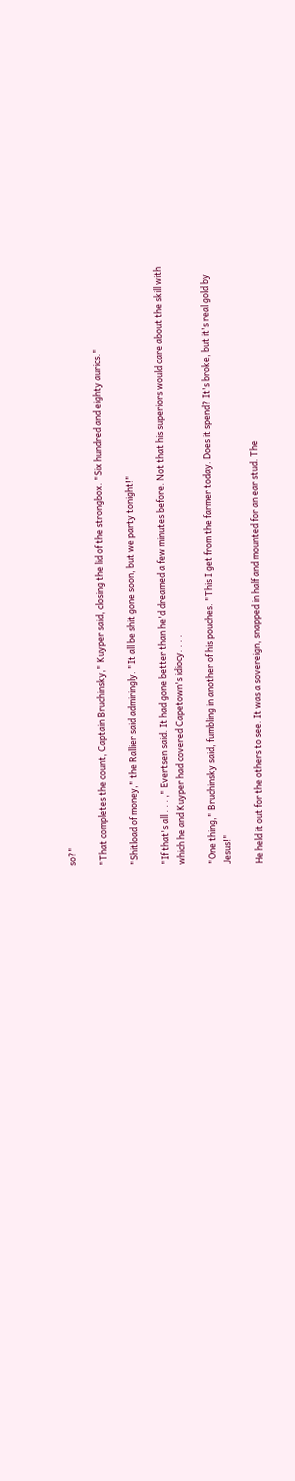so?"

"That completes the count, Captain Bruchinsky," Kuyper said, closing the lid of the strongbox. "Six hundred and eighty aurics."

"Shitload of money," the Rallier said admiringly. "It all be shit gone soon, but we party tonight!"

"If that's all . . . ," Evertsen said. It had gone better than he'd dreamed a few minutes before. Not that his superiors would care about the skill with which he and Kuyper had covered Capetown's idiocy. . . .

"One thing," Bruchinsky said, fumbling in another of his pouches. "This I get from the farmer today. Does it spend? It's broke, but it's real gold by Jesus!"

He held it out for the others to see. It was a sovereign, snapped in half and mounted for an ear stud. The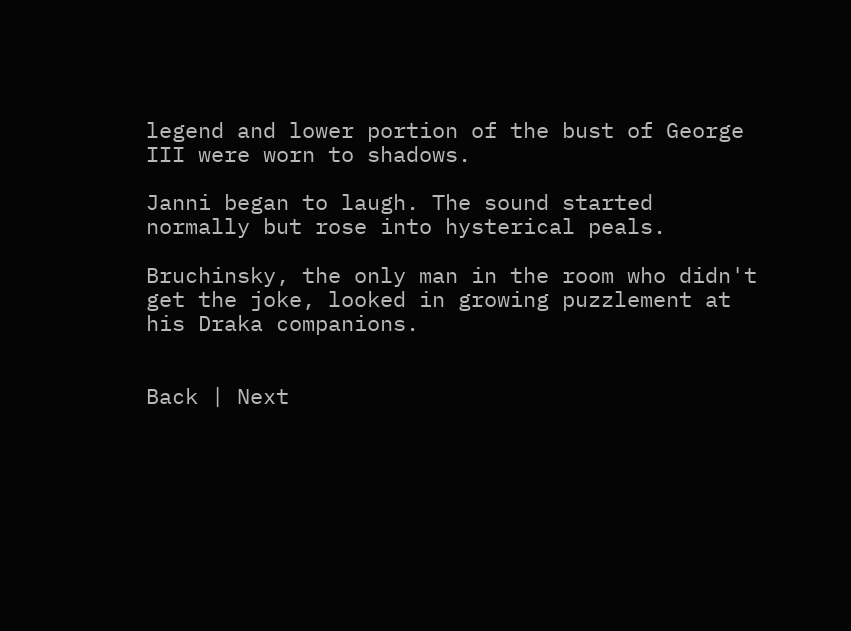legend and lower portion of the bust of George III were worn to shadows.

Janni began to laugh. The sound started normally but rose into hysterical peals.

Bruchinsky, the only man in the room who didn't get the joke, looked in growing puzzlement at his Draka companions.


Back | Next